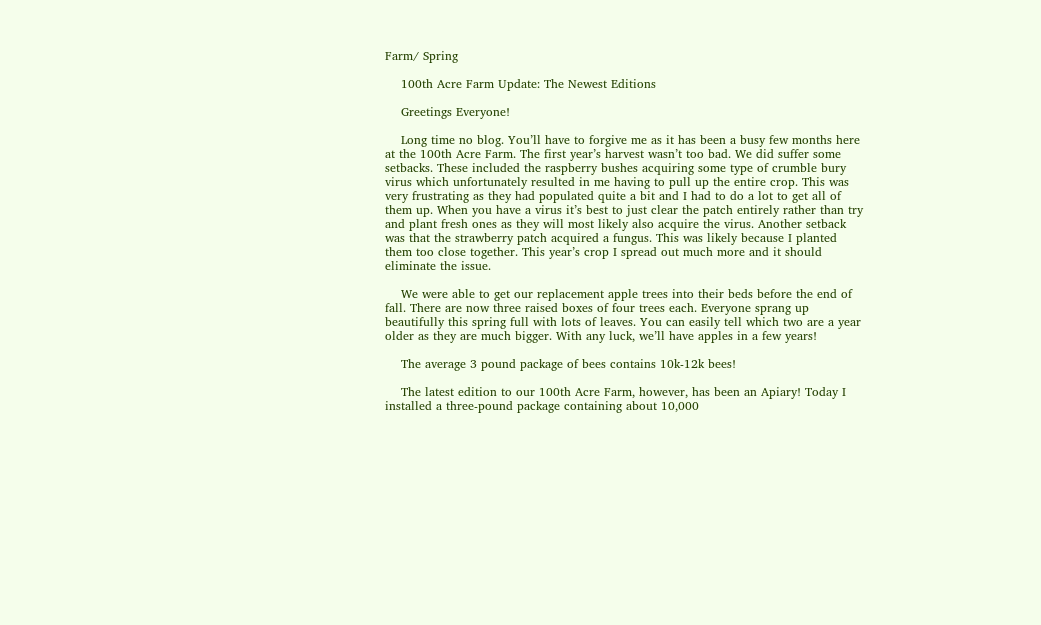Farm/ Spring

    100th Acre Farm Update: The Newest Editions

    Greetings Everyone!

    Long time no blog. You’ll have to forgive me as it has been a busy few months here at the 100th Acre Farm. The first year’s harvest wasn’t too bad. We did suffer some setbacks. These included the raspberry bushes acquiring some type of crumble bury virus which unfortunately resulted in me having to pull up the entire crop. This was very frustrating as they had populated quite a bit and I had to do a lot to get all of them up. When you have a virus it’s best to just clear the patch entirely rather than try and plant fresh ones as they will most likely also acquire the virus. Another setback was that the strawberry patch acquired a fungus. This was likely because I planted them too close together. This year’s crop I spread out much more and it should eliminate the issue.

    We were able to get our replacement apple trees into their beds before the end of fall. There are now three raised boxes of four trees each. Everyone sprang up beautifully this spring full with lots of leaves. You can easily tell which two are a year older as they are much bigger. With any luck, we’ll have apples in a few years!

    The average 3 pound package of bees contains 10k-12k bees!

    The latest edition to our 100th Acre Farm, however, has been an Apiary! Today I installed a three-pound package containing about 10,000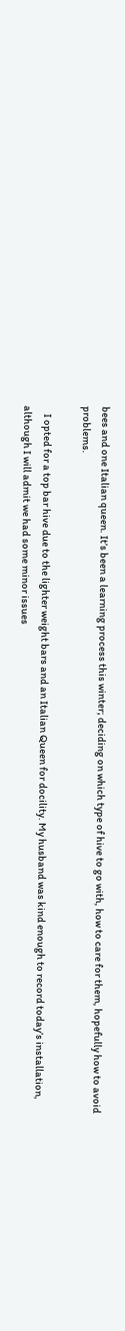bees and one Italian queen. It’s been a learning process this winter; deciding on which type of hive to go with, how to care for them, hopefully how to avoid problems.

    I opted for a top bar hive due to the lighter weight bars and an Italian Queen for docility. My husband was kind enough to record today’s installation, although I will admit we had some minor issues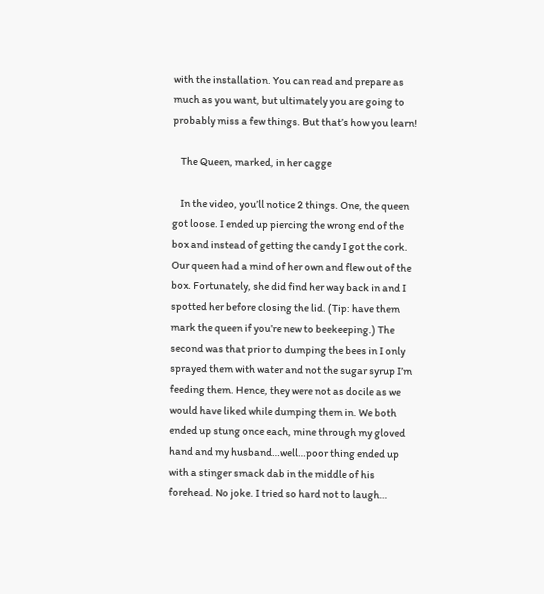with the installation. You can read and prepare as much as you want, but ultimately you are going to probably miss a few things. But that’s how you learn!

    The Queen, marked, in her cagge

    In the video, you’ll notice 2 things. One, the queen got loose. I ended up piercing the wrong end of the box and instead of getting the candy I got the cork. Our queen had a mind of her own and flew out of the box. Fortunately, she did find her way back in and I spotted her before closing the lid. (Tip: have them mark the queen if you’re new to beekeeping.) The second was that prior to dumping the bees in I only sprayed them with water and not the sugar syrup I’m feeding them. Hence, they were not as docile as we would have liked while dumping them in. We both ended up stung once each, mine through my gloved hand and my husband…well…poor thing ended up with a stinger smack dab in the middle of his forehead. No joke. I tried so hard not to laugh…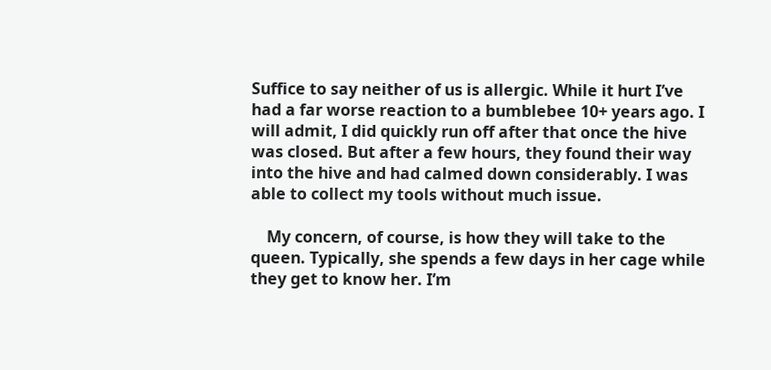Suffice to say neither of us is allergic. While it hurt I’ve had a far worse reaction to a bumblebee 10+ years ago. I will admit, I did quickly run off after that once the hive was closed. But after a few hours, they found their way into the hive and had calmed down considerably. I was able to collect my tools without much issue.

    My concern, of course, is how they will take to the queen. Typically, she spends a few days in her cage while they get to know her. I’m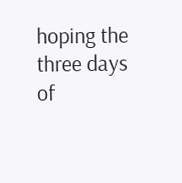hoping the three days of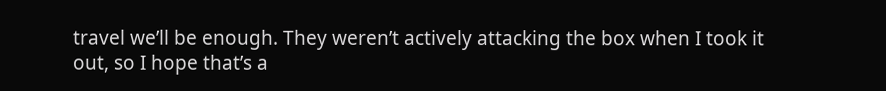travel we’ll be enough. They weren’t actively attacking the box when I took it out, so I hope that’s a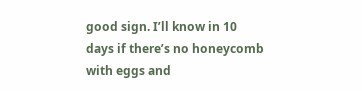good sign. I’ll know in 10 days if there’s no honeycomb with eggs and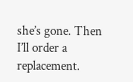she’s gone. Then I’ll order a replacement.